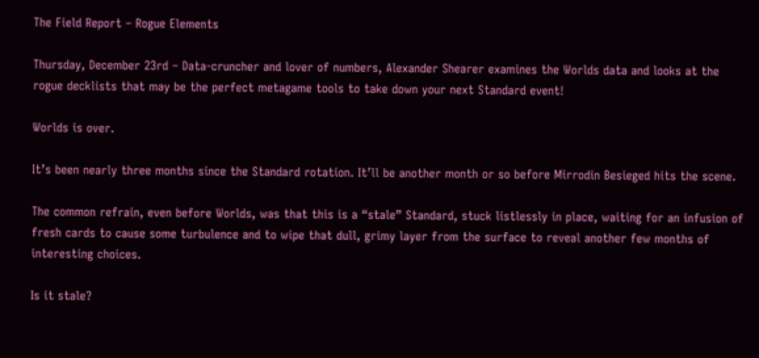The Field Report – Rogue Elements

Thursday, December 23rd – Data-cruncher and lover of numbers, Alexander Shearer examines the Worlds data and looks at the rogue decklists that may be the perfect metagame tools to take down your next Standard event!

Worlds is over.

It’s been nearly three months since the Standard rotation. It’ll be another month or so before Mirrodin Besieged hits the scene.

The common refrain, even before Worlds, was that this is a “stale” Standard, stuck listlessly in place, waiting for an infusion of fresh cards to cause some turbulence and to wipe that dull, grimy layer from the surface to reveal another few months of interesting choices.

Is it stale?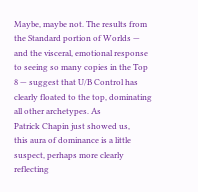Maybe, maybe not. The results from the Standard portion of Worlds — and the visceral, emotional response to seeing so many copies in the Top 8 — suggest that U/B Control has clearly floated to the top, dominating all other archetypes. As
Patrick Chapin just showed us,
this aura of dominance is a little suspect, perhaps more clearly reflecting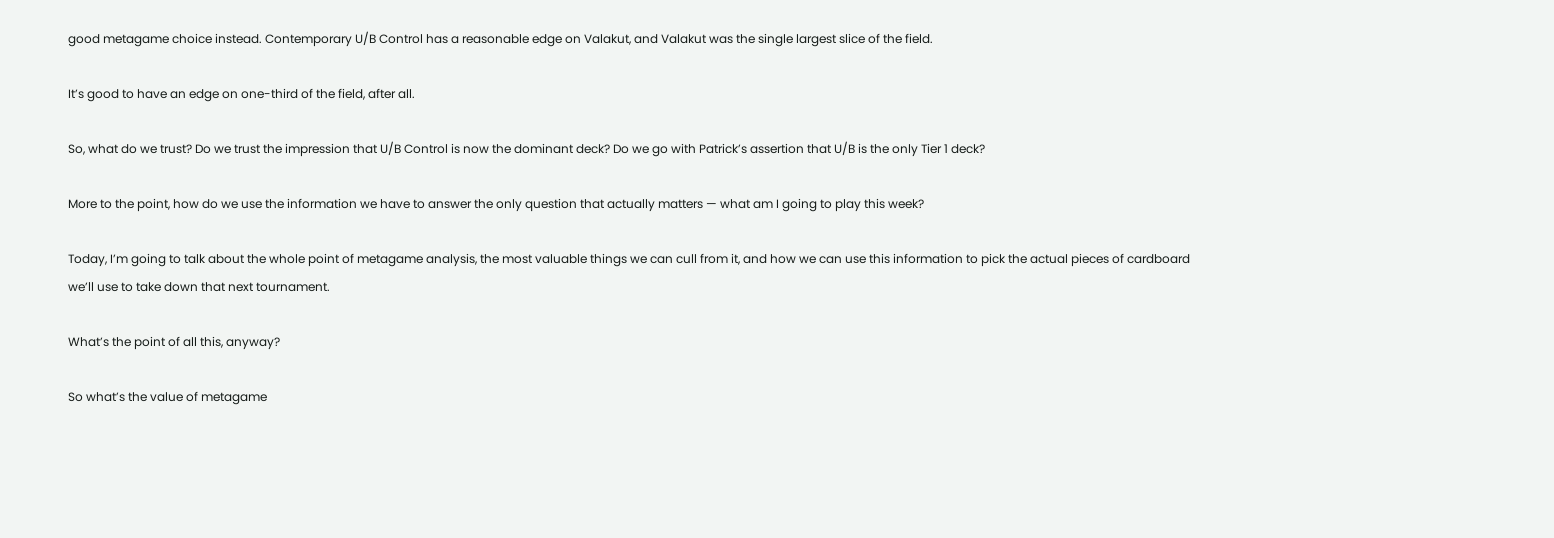good metagame choice instead. Contemporary U/B Control has a reasonable edge on Valakut, and Valakut was the single largest slice of the field.

It’s good to have an edge on one-third of the field, after all.

So, what do we trust? Do we trust the impression that U/B Control is now the dominant deck? Do we go with Patrick’s assertion that U/B is the only Tier 1 deck?

More to the point, how do we use the information we have to answer the only question that actually matters — what am I going to play this week?

Today, I’m going to talk about the whole point of metagame analysis, the most valuable things we can cull from it, and how we can use this information to pick the actual pieces of cardboard we’ll use to take down that next tournament.

What’s the point of all this, anyway?

So what’s the value of metagame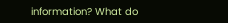information? What do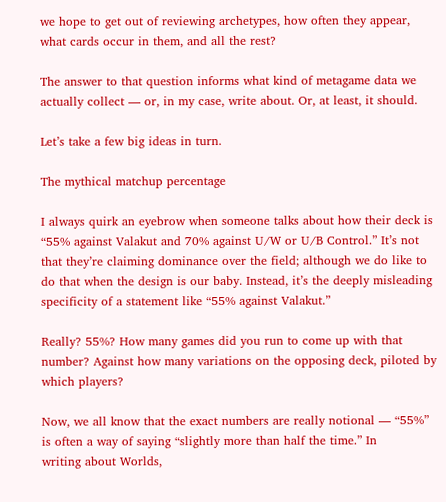we hope to get out of reviewing archetypes, how often they appear, what cards occur in them, and all the rest?

The answer to that question informs what kind of metagame data we actually collect — or, in my case, write about. Or, at least, it should.

Let’s take a few big ideas in turn.

The mythical matchup percentage

I always quirk an eyebrow when someone talks about how their deck is “55% against Valakut and 70% against U/W or U/B Control.” It’s not that they’re claiming dominance over the field; although we do like to do that when the design is our baby. Instead, it’s the deeply misleading specificity of a statement like “55% against Valakut.”

Really? 55%? How many games did you run to come up with that number? Against how many variations on the opposing deck, piloted by which players?

Now, we all know that the exact numbers are really notional — “55%” is often a way of saying “slightly more than half the time.” In
writing about Worlds,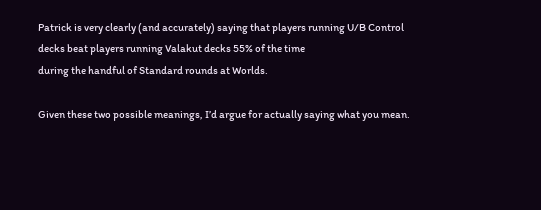Patrick is very clearly (and accurately) saying that players running U/B Control decks beat players running Valakut decks 55% of the time
during the handful of Standard rounds at Worlds.

Given these two possible meanings, I’d argue for actually saying what you mean.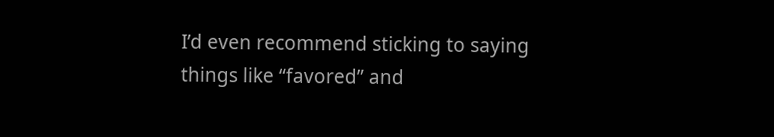I’d even recommend sticking to saying things like “favored” and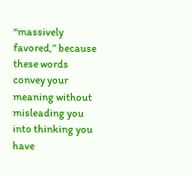“massively favored,” because these words convey your meaning without misleading you into thinking you have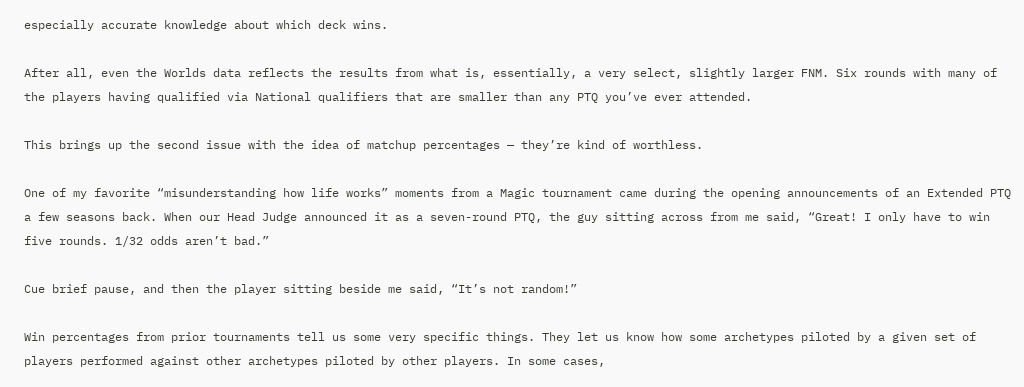especially accurate knowledge about which deck wins.

After all, even the Worlds data reflects the results from what is, essentially, a very select, slightly larger FNM. Six rounds with many of the players having qualified via National qualifiers that are smaller than any PTQ you’ve ever attended.

This brings up the second issue with the idea of matchup percentages — they’re kind of worthless.

One of my favorite “misunderstanding how life works” moments from a Magic tournament came during the opening announcements of an Extended PTQ a few seasons back. When our Head Judge announced it as a seven-round PTQ, the guy sitting across from me said, “Great! I only have to win five rounds. 1/32 odds aren’t bad.”

Cue brief pause, and then the player sitting beside me said, “It’s not random!”

Win percentages from prior tournaments tell us some very specific things. They let us know how some archetypes piloted by a given set of players performed against other archetypes piloted by other players. In some cases,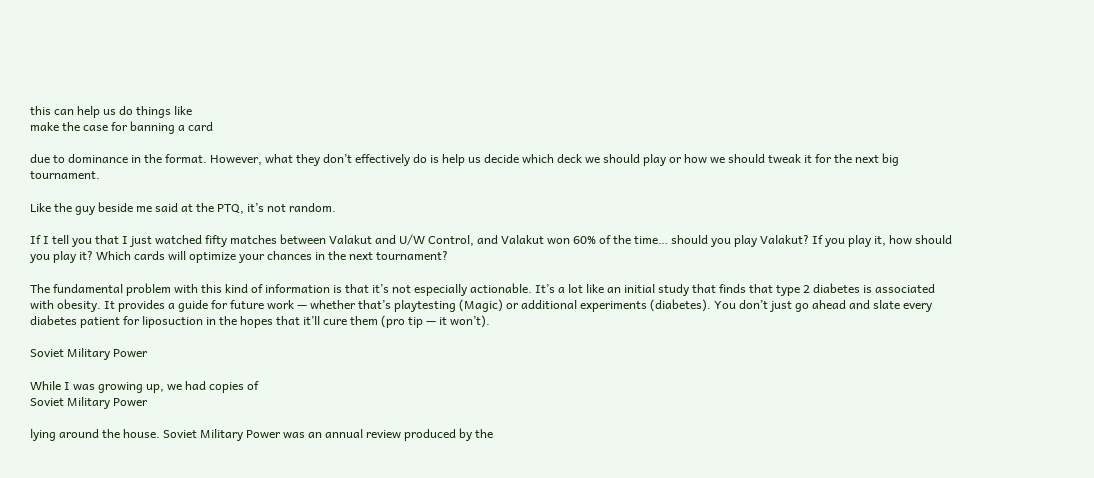this can help us do things like
make the case for banning a card

due to dominance in the format. However, what they don’t effectively do is help us decide which deck we should play or how we should tweak it for the next big tournament.

Like the guy beside me said at the PTQ, it’s not random.

If I tell you that I just watched fifty matches between Valakut and U/W Control, and Valakut won 60% of the time… should you play Valakut? If you play it, how should you play it? Which cards will optimize your chances in the next tournament?

The fundamental problem with this kind of information is that it’s not especially actionable. It’s a lot like an initial study that finds that type 2 diabetes is associated with obesity. It provides a guide for future work — whether that’s playtesting (Magic) or additional experiments (diabetes). You don’t just go ahead and slate every diabetes patient for liposuction in the hopes that it’ll cure them (pro tip — it won’t).

Soviet Military Power

While I was growing up, we had copies of
Soviet Military Power

lying around the house. Soviet Military Power was an annual review produced by the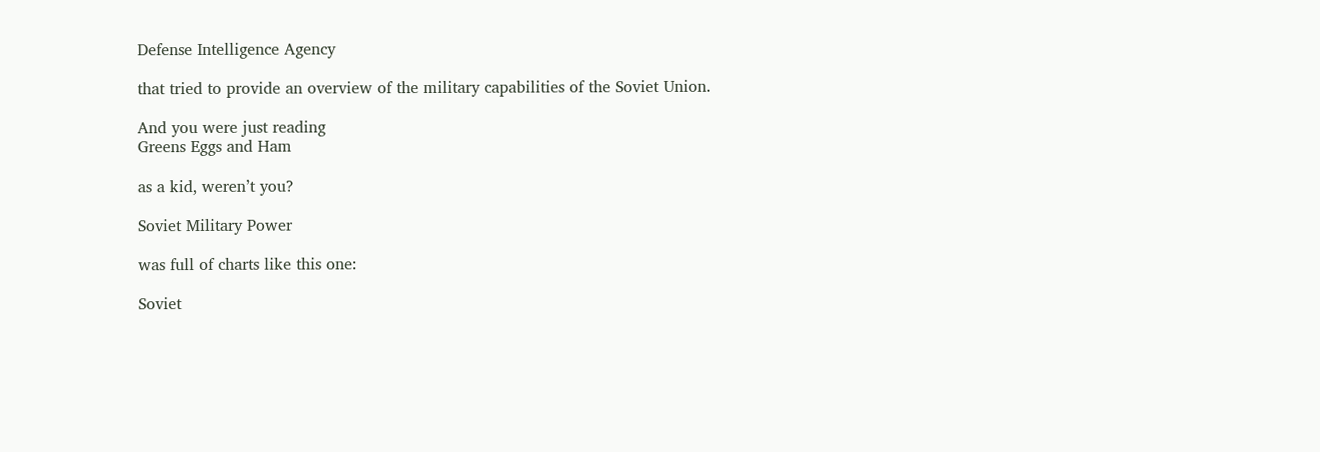Defense Intelligence Agency

that tried to provide an overview of the military capabilities of the Soviet Union.

And you were just reading
Greens Eggs and Ham

as a kid, weren’t you?

Soviet Military Power

was full of charts like this one:

Soviet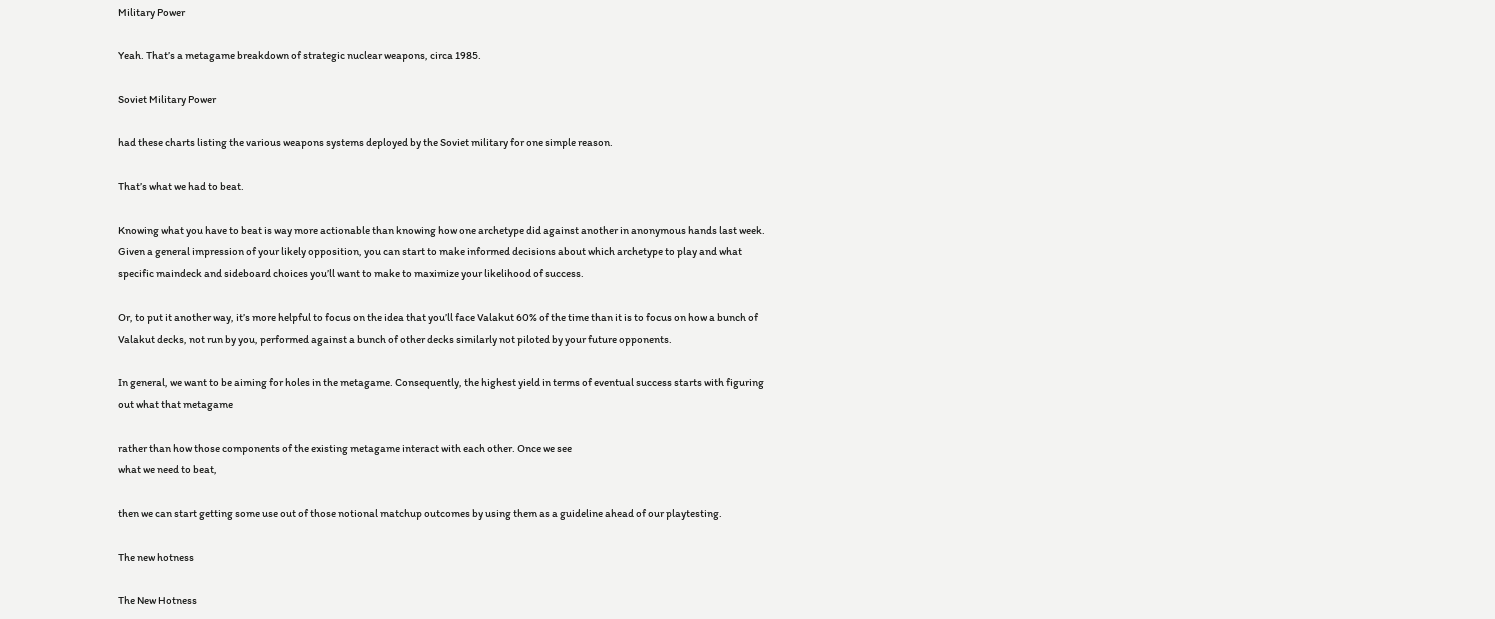Military Power

Yeah. That’s a metagame breakdown of strategic nuclear weapons, circa 1985.

Soviet Military Power

had these charts listing the various weapons systems deployed by the Soviet military for one simple reason.

That’s what we had to beat.

Knowing what you have to beat is way more actionable than knowing how one archetype did against another in anonymous hands last week. Given a general impression of your likely opposition, you can start to make informed decisions about which archetype to play and what specific maindeck and sideboard choices you’ll want to make to maximize your likelihood of success.

Or, to put it another way, it’s more helpful to focus on the idea that you’ll face Valakut 60% of the time than it is to focus on how a bunch of Valakut decks, not run by you, performed against a bunch of other decks similarly not piloted by your future opponents.

In general, we want to be aiming for holes in the metagame. Consequently, the highest yield in terms of eventual success starts with figuring out what that metagame

rather than how those components of the existing metagame interact with each other. Once we see
what we need to beat,

then we can start getting some use out of those notional matchup outcomes by using them as a guideline ahead of our playtesting.

The new hotness

The New Hotness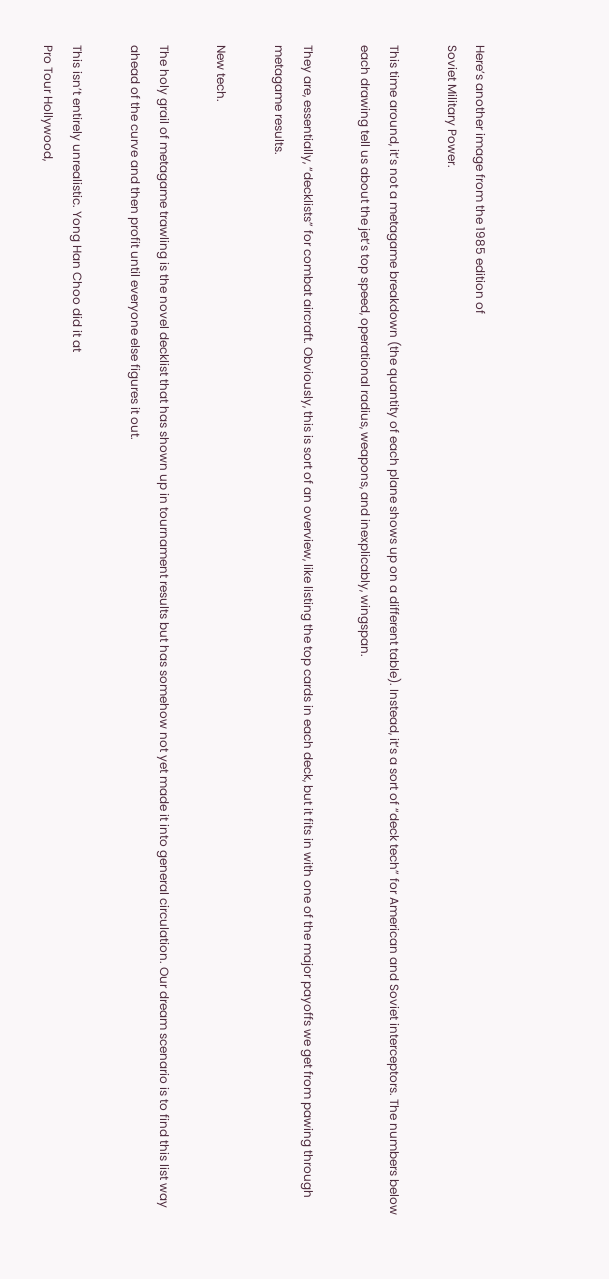Here’s another image from the 1985 edition of
Soviet Military Power.

This time around, it’s not a metagame breakdown (the quantity of each plane shows up on a different table). Instead, it’s a sort of “deck tech” for American and Soviet interceptors. The numbers below each drawing tell us about the jet’s top speed, operational radius, weapons, and inexplicably, wingspan.

They are, essentially, “decklists” for combat aircraft. Obviously, this is sort of an overview, like listing the top cards in each deck, but it fits in with one of the major payoffs we get from pawing through metagame results.

New tech.

The holy grail of metagame trawling is the novel decklist that has shown up in tournament results but has somehow not yet made it into general circulation. Our dream scenario is to find this list way ahead of the curve and then profit until everyone else figures it out.

This isn’t entirely unrealistic. Yong Han Choo did it at
Pro Tour Hollywood,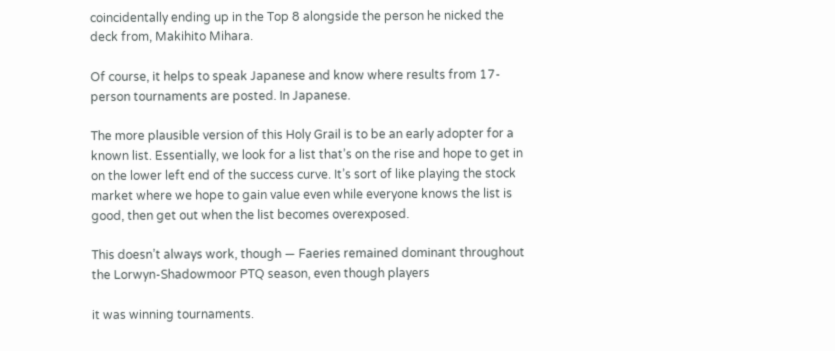coincidentally ending up in the Top 8 alongside the person he nicked the deck from, Makihito Mihara.

Of course, it helps to speak Japanese and know where results from 17-person tournaments are posted. In Japanese.

The more plausible version of this Holy Grail is to be an early adopter for a known list. Essentially, we look for a list that’s on the rise and hope to get in on the lower left end of the success curve. It’s sort of like playing the stock market where we hope to gain value even while everyone knows the list is good, then get out when the list becomes overexposed.

This doesn’t always work, though — Faeries remained dominant throughout the Lorwyn-Shadowmoor PTQ season, even though players

it was winning tournaments.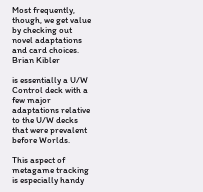Most frequently, though, we get value by checking out novel adaptations and card choices. Brian Kibler

is essentially a U/W Control deck with a few major adaptations relative to the U/W decks that were prevalent before Worlds.

This aspect of metagame tracking is especially handy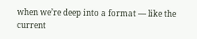when we’re deep into a format — like the current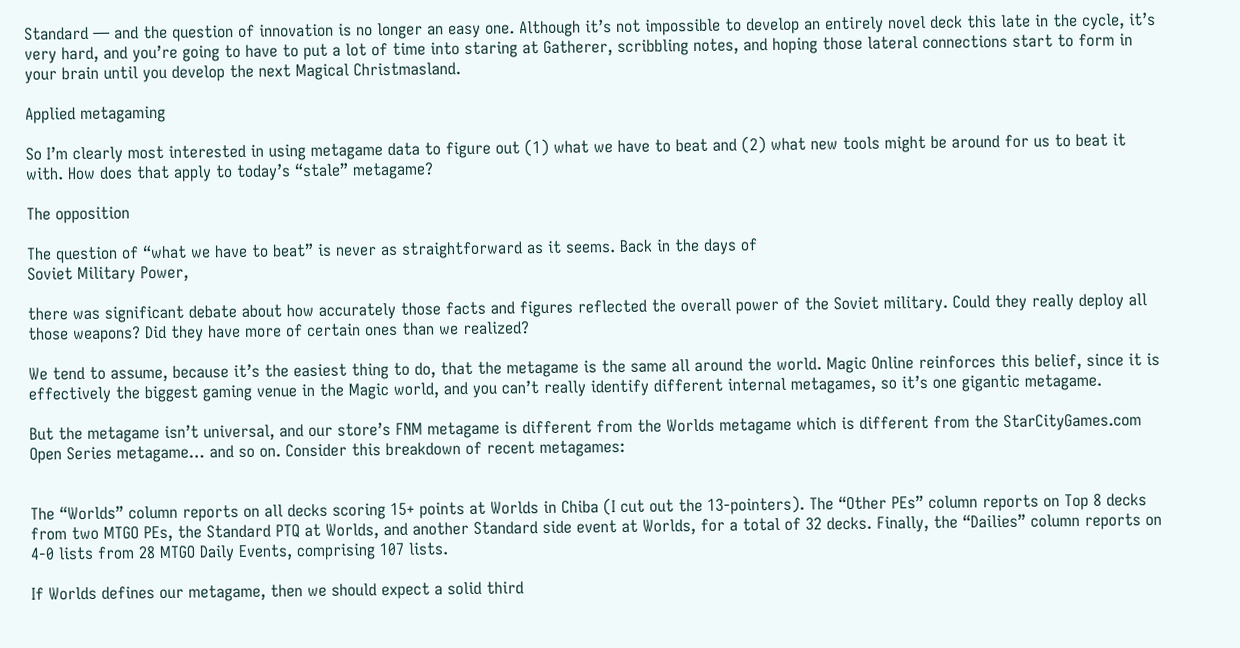Standard — and the question of innovation is no longer an easy one. Although it’s not impossible to develop an entirely novel deck this late in the cycle, it’s very hard, and you’re going to have to put a lot of time into staring at Gatherer, scribbling notes, and hoping those lateral connections start to form in your brain until you develop the next Magical Christmasland.

Applied metagaming

So I’m clearly most interested in using metagame data to figure out (1) what we have to beat and (2) what new tools might be around for us to beat it with. How does that apply to today’s “stale” metagame?

The opposition

The question of “what we have to beat” is never as straightforward as it seems. Back in the days of
Soviet Military Power,

there was significant debate about how accurately those facts and figures reflected the overall power of the Soviet military. Could they really deploy all those weapons? Did they have more of certain ones than we realized?

We tend to assume, because it’s the easiest thing to do, that the metagame is the same all around the world. Magic Online reinforces this belief, since it is effectively the biggest gaming venue in the Magic world, and you can’t really identify different internal metagames, so it’s one gigantic metagame.

But the metagame isn’t universal, and our store’s FNM metagame is different from the Worlds metagame which is different from the StarCityGames.com Open Series metagame… and so on. Consider this breakdown of recent metagames:


The “Worlds” column reports on all decks scoring 15+ points at Worlds in Chiba (I cut out the 13-pointers). The “Other PEs” column reports on Top 8 decks from two MTGO PEs, the Standard PTQ at Worlds, and another Standard side event at Worlds, for a total of 32 decks. Finally, the “Dailies” column reports on 4-0 lists from 28 MTGO Daily Events, comprising 107 lists.

If Worlds defines our metagame, then we should expect a solid third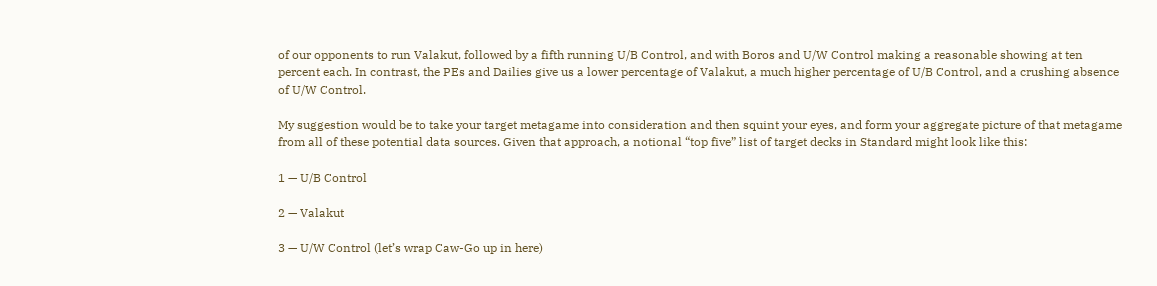of our opponents to run Valakut, followed by a fifth running U/B Control, and with Boros and U/W Control making a reasonable showing at ten percent each. In contrast, the PEs and Dailies give us a lower percentage of Valakut, a much higher percentage of U/B Control, and a crushing absence of U/W Control.

My suggestion would be to take your target metagame into consideration and then squint your eyes, and form your aggregate picture of that metagame from all of these potential data sources. Given that approach, a notional “top five” list of target decks in Standard might look like this:

1 — U/B Control

2 — Valakut

3 — U/W Control (let’s wrap Caw-Go up in here)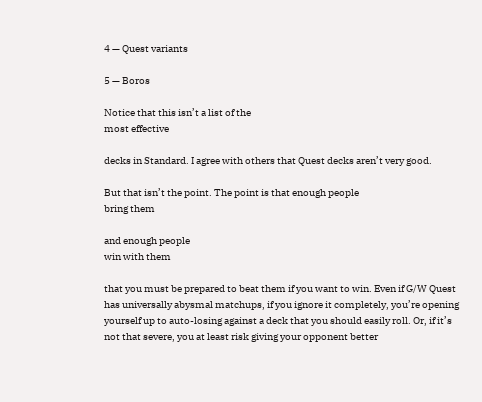4 — Quest variants

5 — Boros

Notice that this isn’t a list of the
most effective

decks in Standard. I agree with others that Quest decks aren’t very good.

But that isn’t the point. The point is that enough people
bring them

and enough people
win with them

that you must be prepared to beat them if you want to win. Even if G/W Quest has universally abysmal matchups, if you ignore it completely, you’re opening yourself up to auto-losing against a deck that you should easily roll. Or, if it’s not that severe, you at least risk giving your opponent better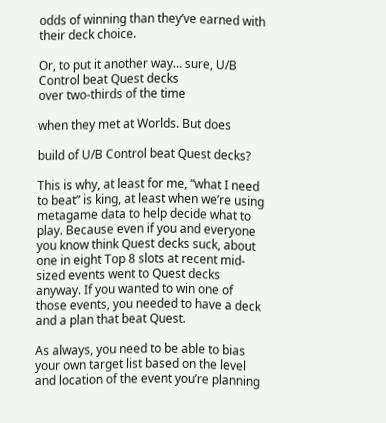odds of winning than they’ve earned with their deck choice.

Or, to put it another way… sure, U/B Control beat Quest decks
over two-thirds of the time

when they met at Worlds. But does

build of U/B Control beat Quest decks?

This is why, at least for me, “what I need to beat” is king, at least when we’re using metagame data to help decide what to play. Because even if you and everyone you know think Quest decks suck, about one in eight Top 8 slots at recent mid-sized events went to Quest decks anyway. If you wanted to win one of those events, you needed to have a deck and a plan that beat Quest.

As always, you need to be able to bias your own target list based on the level and location of the event you’re planning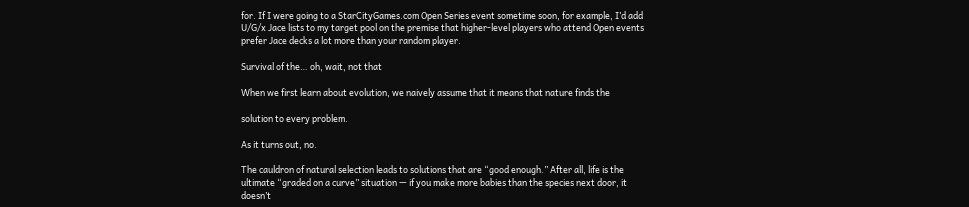for. If I were going to a StarCityGames.com Open Series event sometime soon, for example, I’d add U/G/x Jace lists to my target pool on the premise that higher-level players who attend Open events prefer Jace decks a lot more than your random player.

Survival of the… oh, wait, not that

When we first learn about evolution, we naively assume that it means that nature finds the

solution to every problem.

As it turns out, no.

The cauldron of natural selection leads to solutions that are “good enough.” After all, life is the ultimate “graded on a curve” situation — if you make more babies than the species next door, it doesn’t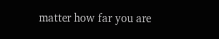matter how far you are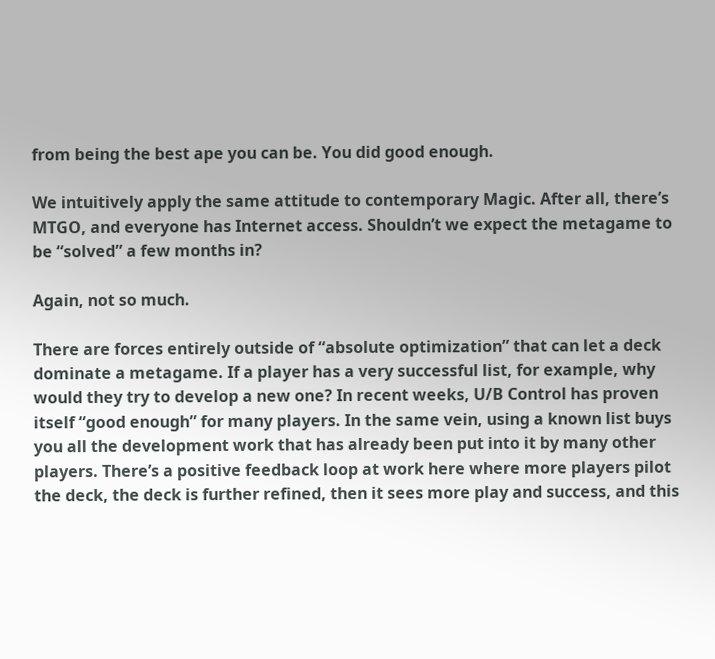from being the best ape you can be. You did good enough.

We intuitively apply the same attitude to contemporary Magic. After all, there’s MTGO, and everyone has Internet access. Shouldn’t we expect the metagame to be “solved” a few months in?

Again, not so much.

There are forces entirely outside of “absolute optimization” that can let a deck dominate a metagame. If a player has a very successful list, for example, why would they try to develop a new one? In recent weeks, U/B Control has proven itself “good enough” for many players. In the same vein, using a known list buys you all the development work that has already been put into it by many other players. There’s a positive feedback loop at work here where more players pilot the deck, the deck is further refined, then it sees more play and success, and this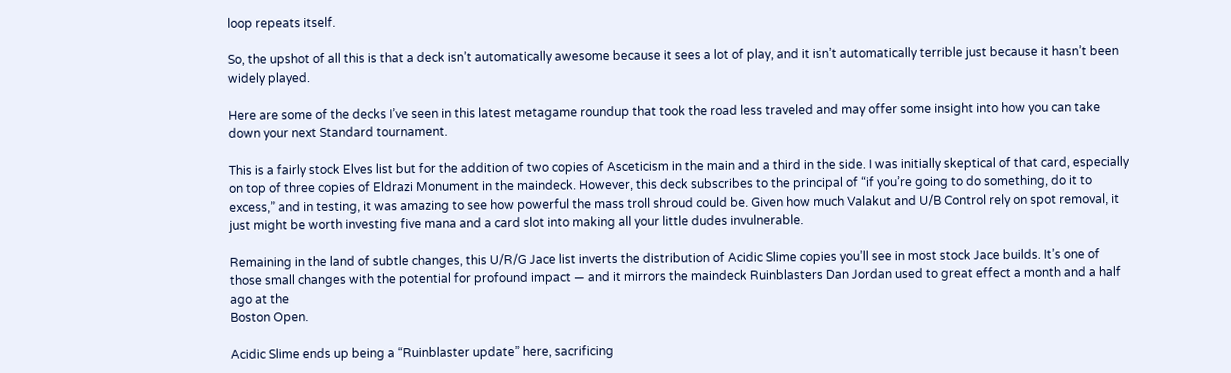loop repeats itself.

So, the upshot of all this is that a deck isn’t automatically awesome because it sees a lot of play, and it isn’t automatically terrible just because it hasn’t been widely played.

Here are some of the decks I’ve seen in this latest metagame roundup that took the road less traveled and may offer some insight into how you can take down your next Standard tournament.

This is a fairly stock Elves list but for the addition of two copies of Asceticism in the main and a third in the side. I was initially skeptical of that card, especially on top of three copies of Eldrazi Monument in the maindeck. However, this deck subscribes to the principal of “if you’re going to do something, do it to excess,” and in testing, it was amazing to see how powerful the mass troll shroud could be. Given how much Valakut and U/B Control rely on spot removal, it just might be worth investing five mana and a card slot into making all your little dudes invulnerable.

Remaining in the land of subtle changes, this U/R/G Jace list inverts the distribution of Acidic Slime copies you’ll see in most stock Jace builds. It’s one of those small changes with the potential for profound impact — and it mirrors the maindeck Ruinblasters Dan Jordan used to great effect a month and a half ago at the
Boston Open.

Acidic Slime ends up being a “Ruinblaster update” here, sacrificing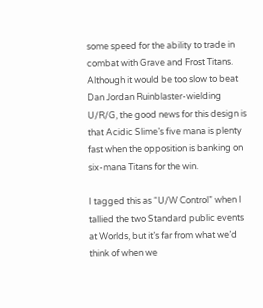some speed for the ability to trade in combat with Grave and Frost Titans. Although it would be too slow to beat Dan Jordan Ruinblaster-wielding U/R/G, the good news for this design is that Acidic Slime’s five mana is plenty fast when the opposition is banking on six-mana Titans for the win.

I tagged this as “U/W Control” when I tallied the two Standard public events at Worlds, but it’s far from what we’d think of when we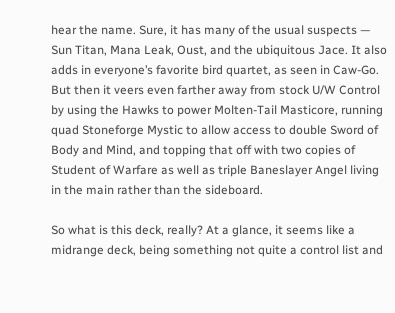hear the name. Sure, it has many of the usual suspects — Sun Titan, Mana Leak, Oust, and the ubiquitous Jace. It also adds in everyone’s favorite bird quartet, as seen in Caw-Go. But then it veers even farther away from stock U/W Control by using the Hawks to power Molten-Tail Masticore, running quad Stoneforge Mystic to allow access to double Sword of Body and Mind, and topping that off with two copies of Student of Warfare as well as triple Baneslayer Angel living in the main rather than the sideboard.

So what is this deck, really? At a glance, it seems like a midrange deck, being something not quite a control list and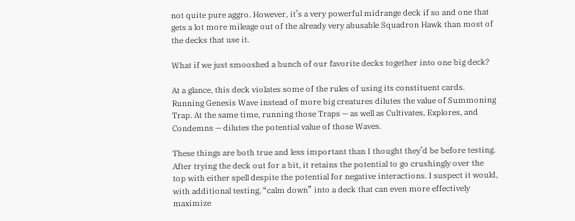not quite pure aggro. However, it’s a very powerful midrange deck if so and one that gets a lot more mileage out of the already very abusable Squadron Hawk than most of the decks that use it.

What if we just smooshed a bunch of our favorite decks together into one big deck?

At a glance, this deck violates some of the rules of using its constituent cards. Running Genesis Wave instead of more big creatures dilutes the value of Summoning Trap. At the same time, running those Traps — as well as Cultivates, Explores, and Condemns — dilutes the potential value of those Waves.

These things are both true and less important than I thought they’d be before testing. After trying the deck out for a bit, it retains the potential to go crushingly over the top with either spell despite the potential for negative interactions. I suspect it would, with additional testing, “calm down” into a deck that can even more effectively maximize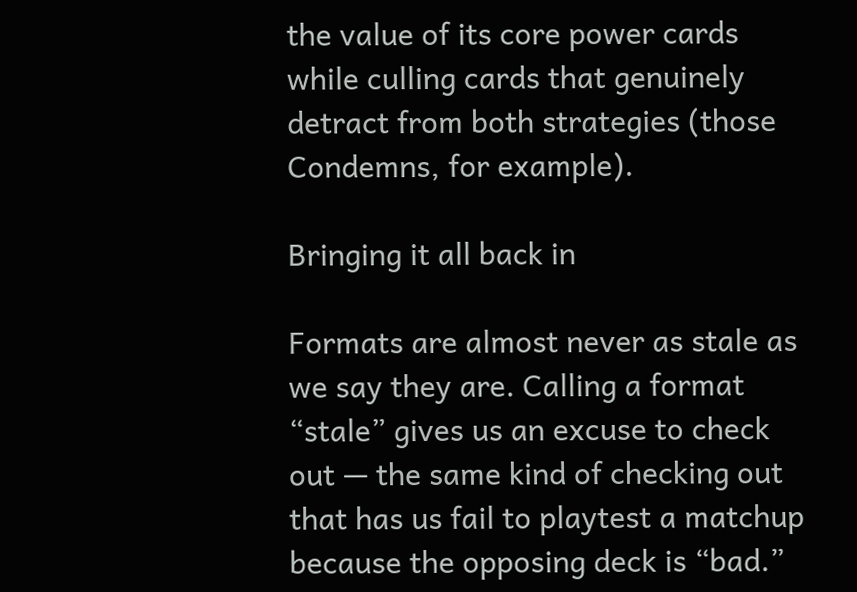the value of its core power cards while culling cards that genuinely detract from both strategies (those Condemns, for example).

Bringing it all back in

Formats are almost never as stale as we say they are. Calling a format “stale” gives us an excuse to check out — the same kind of checking out that has us fail to playtest a matchup because the opposing deck is “bad.”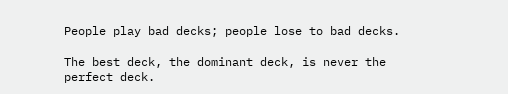People play bad decks; people lose to bad decks.

The best deck, the dominant deck, is never the perfect deck.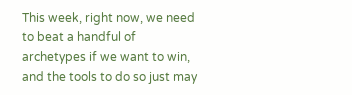This week, right now, we need to beat a handful of archetypes if we want to win, and the tools to do so just may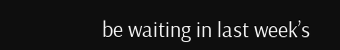be waiting in last week’s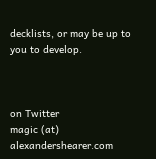decklists, or may be up to you to develop.



on Twitter
magic (at) alexandershearer.com